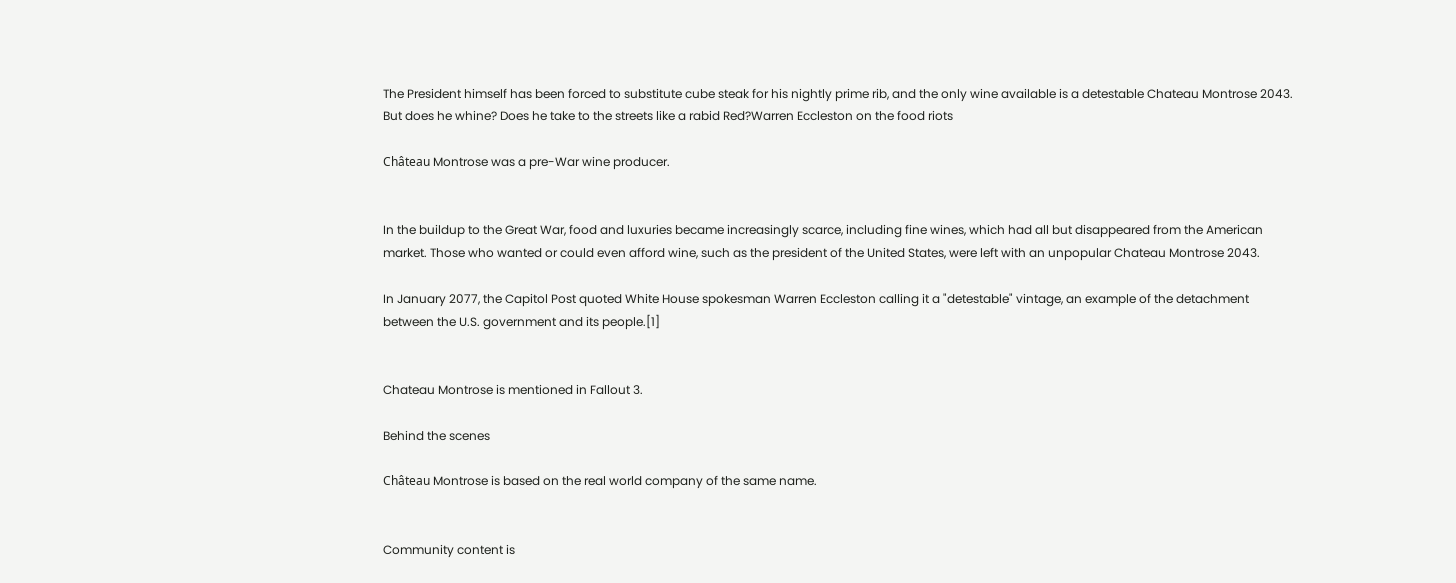The President himself has been forced to substitute cube steak for his nightly prime rib, and the only wine available is a detestable Chateau Montrose 2043. But does he whine? Does he take to the streets like a rabid Red?Warren Eccleston on the food riots

Château Montrose was a pre-War wine producer.


In the buildup to the Great War, food and luxuries became increasingly scarce, including fine wines, which had all but disappeared from the American market. Those who wanted or could even afford wine, such as the president of the United States, were left with an unpopular Chateau Montrose 2043.

In January 2077, the Capitol Post quoted White House spokesman Warren Eccleston calling it a "detestable" vintage, an example of the detachment between the U.S. government and its people.[1]


Chateau Montrose is mentioned in Fallout 3.

Behind the scenes

Château Montrose is based on the real world company of the same name.


Community content is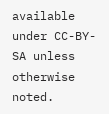available under CC-BY-SA unless otherwise noted.